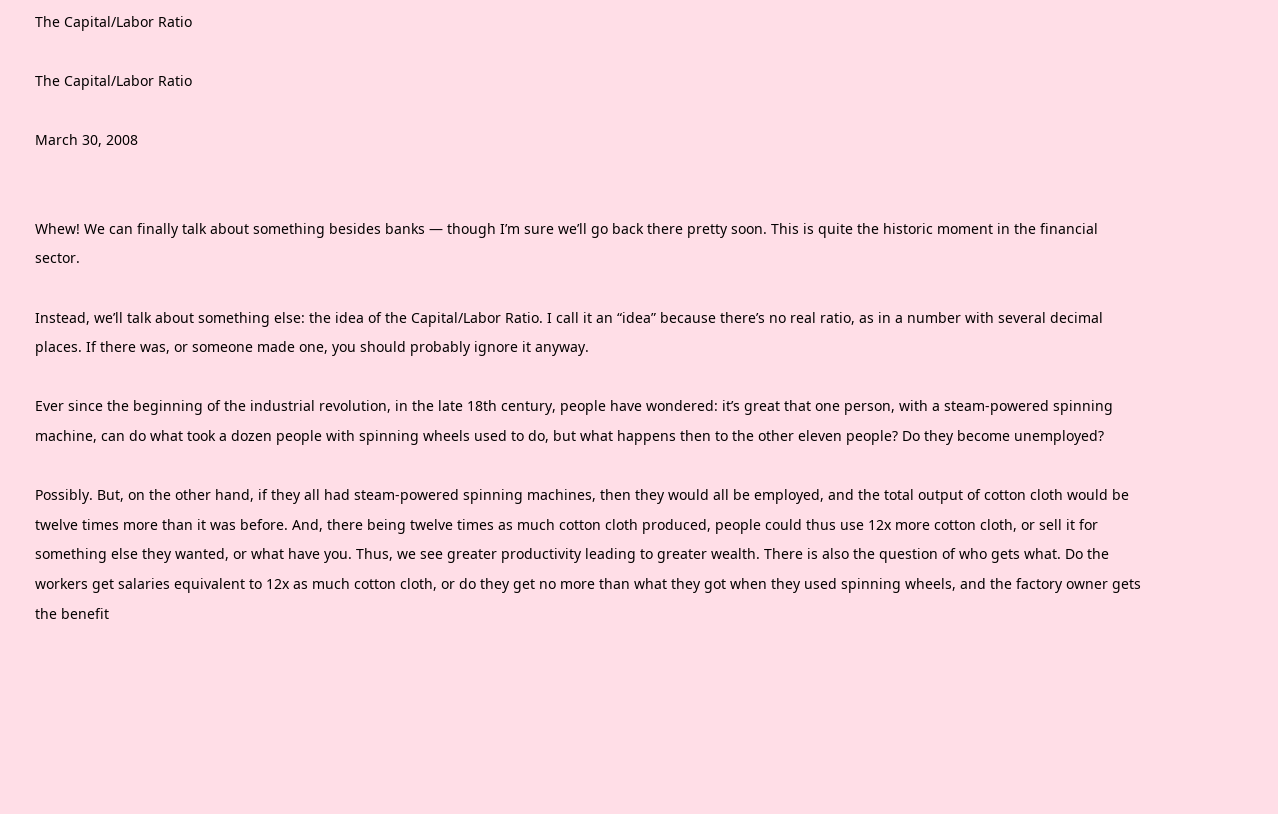The Capital/Labor Ratio

The Capital/Labor Ratio

March 30, 2008


Whew! We can finally talk about something besides banks — though I’m sure we’ll go back there pretty soon. This is quite the historic moment in the financial sector.

Instead, we’ll talk about something else: the idea of the Capital/Labor Ratio. I call it an “idea” because there’s no real ratio, as in a number with several decimal places. If there was, or someone made one, you should probably ignore it anyway.

Ever since the beginning of the industrial revolution, in the late 18th century, people have wondered: it’s great that one person, with a steam-powered spinning machine, can do what took a dozen people with spinning wheels used to do, but what happens then to the other eleven people? Do they become unemployed?

Possibly. But, on the other hand, if they all had steam-powered spinning machines, then they would all be employed, and the total output of cotton cloth would be twelve times more than it was before. And, there being twelve times as much cotton cloth produced, people could thus use 12x more cotton cloth, or sell it for something else they wanted, or what have you. Thus, we see greater productivity leading to greater wealth. There is also the question of who gets what. Do the workers get salaries equivalent to 12x as much cotton cloth, or do they get no more than what they got when they used spinning wheels, and the factory owner gets the benefit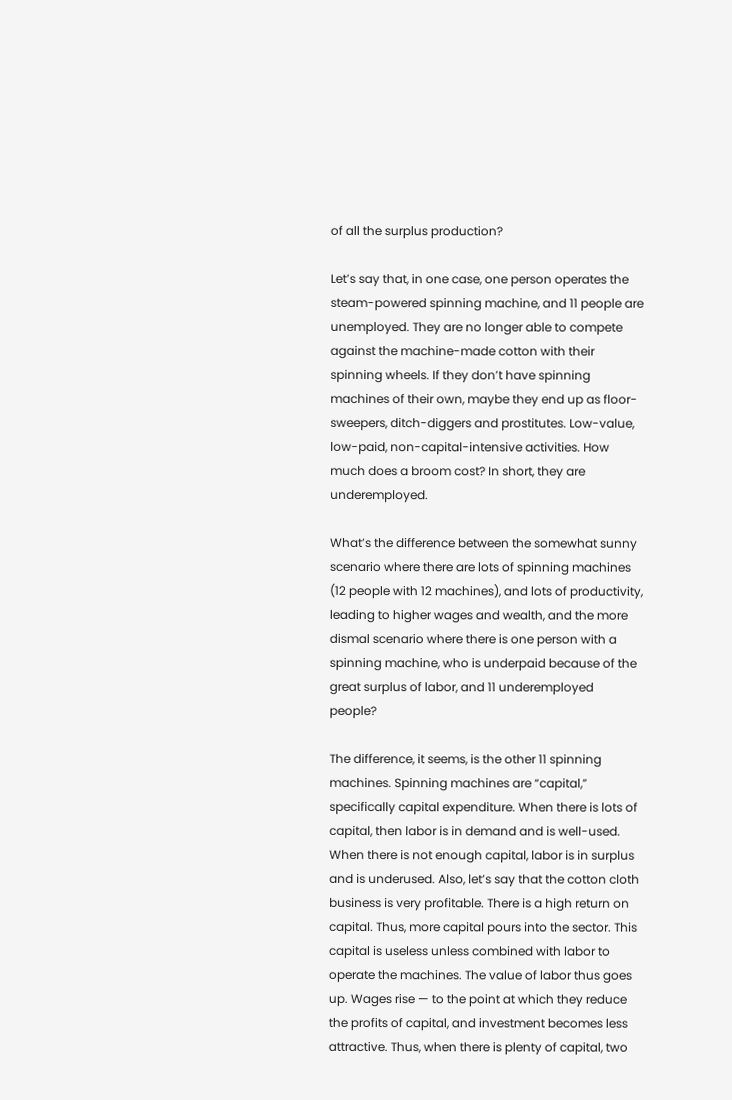of all the surplus production?

Let’s say that, in one case, one person operates the steam-powered spinning machine, and 11 people are unemployed. They are no longer able to compete against the machine-made cotton with their spinning wheels. If they don’t have spinning machines of their own, maybe they end up as floor-sweepers, ditch-diggers and prostitutes. Low-value, low-paid, non-capital-intensive activities. How much does a broom cost? In short, they are underemployed.

What’s the difference between the somewhat sunny scenario where there are lots of spinning machines (12 people with 12 machines), and lots of productivity, leading to higher wages and wealth, and the more dismal scenario where there is one person with a spinning machine, who is underpaid because of the great surplus of labor, and 11 underemployed people?

The difference, it seems, is the other 11 spinning machines. Spinning machines are “capital,” specifically capital expenditure. When there is lots of capital, then labor is in demand and is well-used. When there is not enough capital, labor is in surplus and is underused. Also, let’s say that the cotton cloth business is very profitable. There is a high return on capital. Thus, more capital pours into the sector. This capital is useless unless combined with labor to operate the machines. The value of labor thus goes up. Wages rise — to the point at which they reduce the profits of capital, and investment becomes less attractive. Thus, when there is plenty of capital, two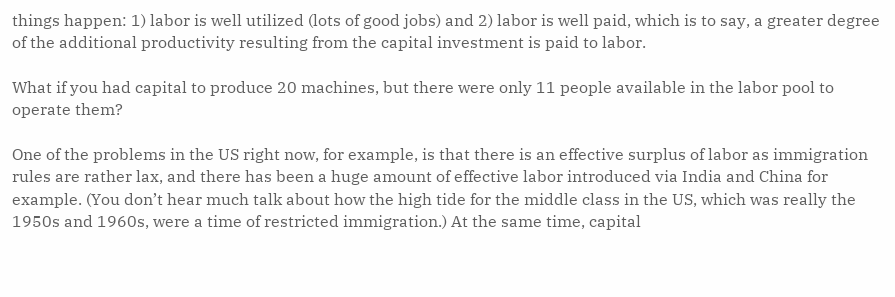things happen: 1) labor is well utilized (lots of good jobs) and 2) labor is well paid, which is to say, a greater degree of the additional productivity resulting from the capital investment is paid to labor.

What if you had capital to produce 20 machines, but there were only 11 people available in the labor pool to operate them?

One of the problems in the US right now, for example, is that there is an effective surplus of labor as immigration rules are rather lax, and there has been a huge amount of effective labor introduced via India and China for example. (You don’t hear much talk about how the high tide for the middle class in the US, which was really the 1950s and 1960s, were a time of restricted immigration.) At the same time, capital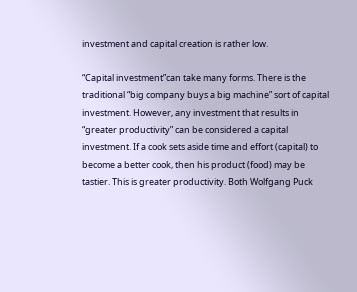investment and capital creation is rather low.

“Capital investment”can take many forms. There is the traditional “big company buys a big machine” sort of capital investment. However, any investment that results in “greater productivity” can be considered a capital investment. If a cook sets aside time and effort (capital) to become a better cook, then his product (food) may be tastier. This is greater productivity. Both Wolfgang Puck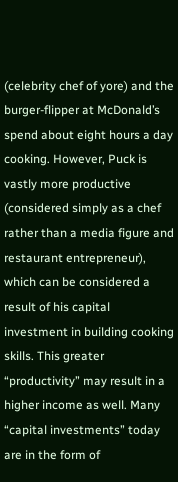(celebrity chef of yore) and the burger-flipper at McDonald’s spend about eight hours a day cooking. However, Puck is vastly more productive (considered simply as a chef rather than a media figure and restaurant entrepreneur), which can be considered a result of his capital investment in building cooking skills. This greater “productivity” may result in a higher income as well. Many “capital investments” today are in the form of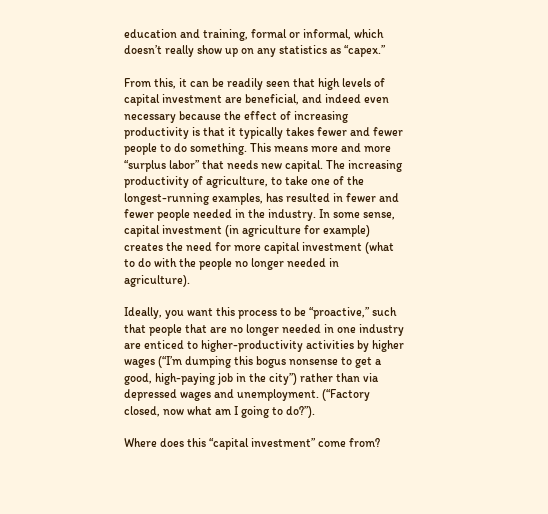education and training, formal or informal, which doesn’t really show up on any statistics as “capex.”

From this, it can be readily seen that high levels of capital investment are beneficial, and indeed even necessary because the effect of increasing productivity is that it typically takes fewer and fewer people to do something. This means more and more “surplus labor” that needs new capital. The increasing productivity of agriculture, to take one of the longest-running examples, has resulted in fewer and fewer people needed in the industry. In some sense, capital investment (in agriculture for example) creates the need for more capital investment (what to do with the people no longer needed in agriculture).

Ideally, you want this process to be “proactive,” such that people that are no longer needed in one industry are enticed to higher-productivity activities by higher wages (“I’m dumping this bogus nonsense to get a good, high-paying job in the city”) rather than via depressed wages and unemployment. (“Factory closed, now what am I going to do?”).

Where does this “capital investment” come from?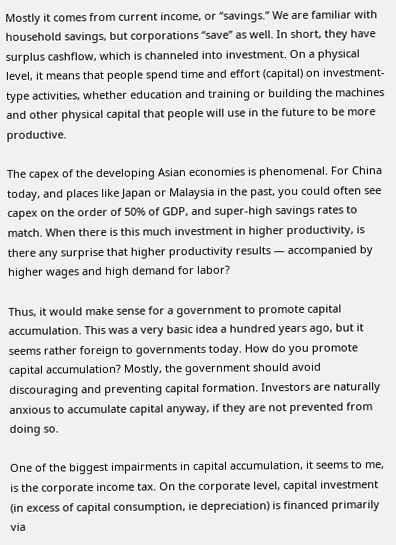Mostly it comes from current income, or “savings.” We are familiar with household savings, but corporations “save” as well. In short, they have surplus cashflow, which is channeled into investment. On a physical level, it means that people spend time and effort (capital) on investment-type activities, whether education and training or building the machines and other physical capital that people will use in the future to be more productive.

The capex of the developing Asian economies is phenomenal. For China today, and places like Japan or Malaysia in the past, you could often see capex on the order of 50% of GDP, and super-high savings rates to match. When there is this much investment in higher productivity, is there any surprise that higher productivity results — accompanied by higher wages and high demand for labor?

Thus, it would make sense for a government to promote capital accumulation. This was a very basic idea a hundred years ago, but it seems rather foreign to governments today. How do you promote capital accumulation? Mostly, the government should avoid discouraging and preventing capital formation. Investors are naturally anxious to accumulate capital anyway, if they are not prevented from doing so.

One of the biggest impairments in capital accumulation, it seems to me, is the corporate income tax. On the corporate level, capital investment (in excess of capital consumption, ie depreciation) is financed primarily via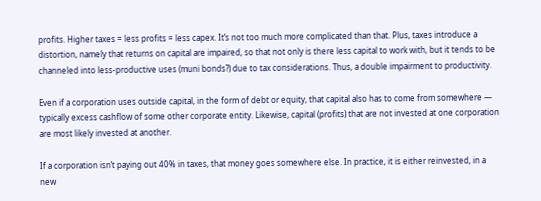profits. Higher taxes = less profits = less capex. It’s not too much more complicated than that. Plus, taxes introduce a distortion, namely that returns on capital are impaired, so that not only is there less capital to work with, but it tends to be channeled into less-productive uses (muni bonds?) due to tax considerations. Thus, a double impairment to productivity.

Even if a corporation uses outside capital, in the form of debt or equity, that capital also has to come from somewhere — typically excess cashflow of some other corporate entity. Likewise, capital (profits) that are not invested at one corporation are most likely invested at another.

If a corporation isn’t paying out 40% in taxes, that money goes somewhere else. In practice, it is either reinvested, in a new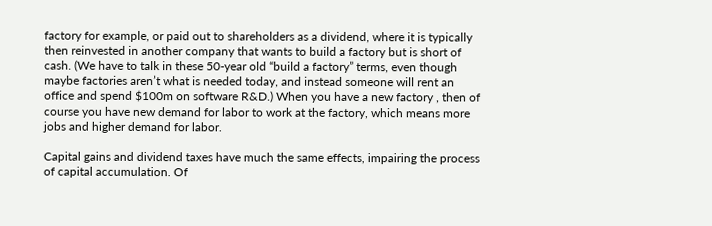factory for example, or paid out to shareholders as a dividend, where it is typically then reinvested in another company that wants to build a factory but is short of cash. (We have to talk in these 50-year old “build a factory” terms, even though maybe factories aren’t what is needed today, and instead someone will rent an office and spend $100m on software R&D.) When you have a new factory , then of course you have new demand for labor to work at the factory, which means more jobs and higher demand for labor.

Capital gains and dividend taxes have much the same effects, impairing the process of capital accumulation. Of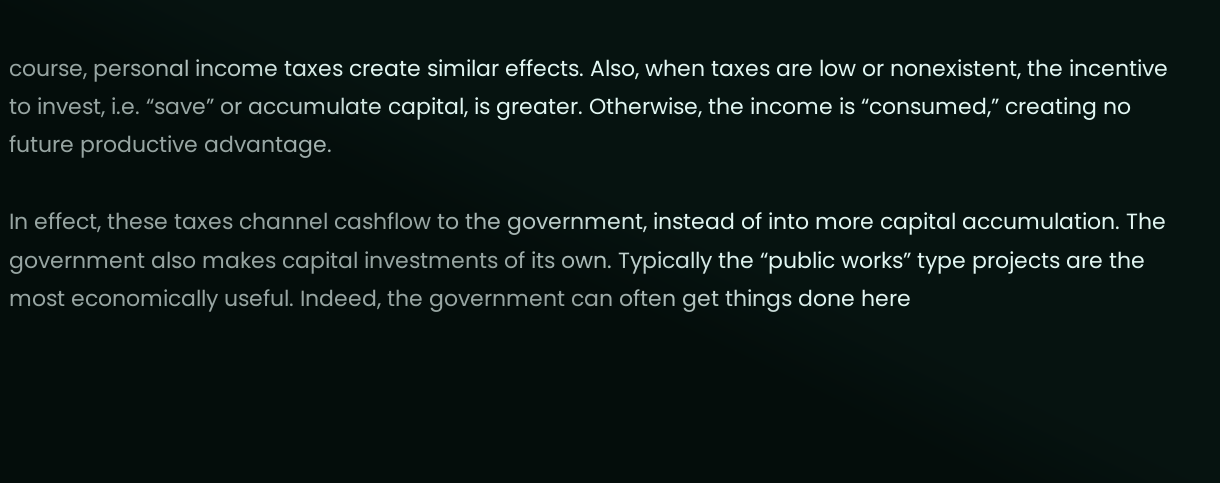course, personal income taxes create similar effects. Also, when taxes are low or nonexistent, the incentive to invest, i.e. “save” or accumulate capital, is greater. Otherwise, the income is “consumed,” creating no future productive advantage.

In effect, these taxes channel cashflow to the government, instead of into more capital accumulation. The government also makes capital investments of its own. Typically the “public works” type projects are the most economically useful. Indeed, the government can often get things done here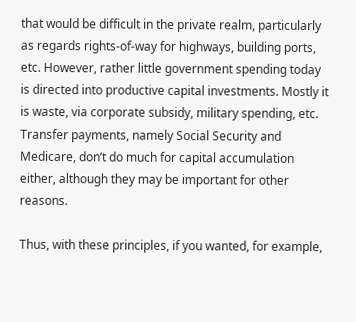that would be difficult in the private realm, particularly as regards rights-of-way for highways, building ports, etc. However, rather little government spending today is directed into productive capital investments. Mostly it is waste, via corporate subsidy, military spending, etc. Transfer payments, namely Social Security and Medicare, don’t do much for capital accumulation either, although they may be important for other reasons.

Thus, with these principles, if you wanted, for example,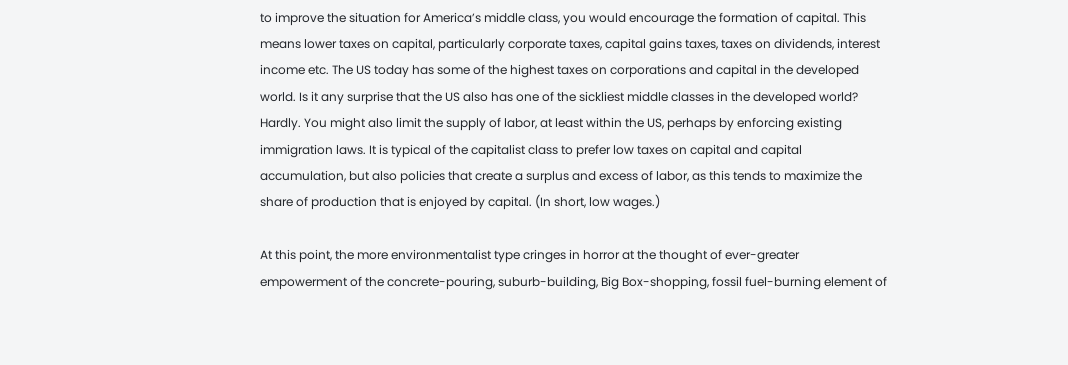to improve the situation for America’s middle class, you would encourage the formation of capital. This means lower taxes on capital, particularly corporate taxes, capital gains taxes, taxes on dividends, interest income etc. The US today has some of the highest taxes on corporations and capital in the developed world. Is it any surprise that the US also has one of the sickliest middle classes in the developed world? Hardly. You might also limit the supply of labor, at least within the US, perhaps by enforcing existing immigration laws. It is typical of the capitalist class to prefer low taxes on capital and capital accumulation, but also policies that create a surplus and excess of labor, as this tends to maximize the share of production that is enjoyed by capital. (In short, low wages.)

At this point, the more environmentalist type cringes in horror at the thought of ever-greater empowerment of the concrete-pouring, suburb-building, Big Box-shopping, fossil fuel-burning element of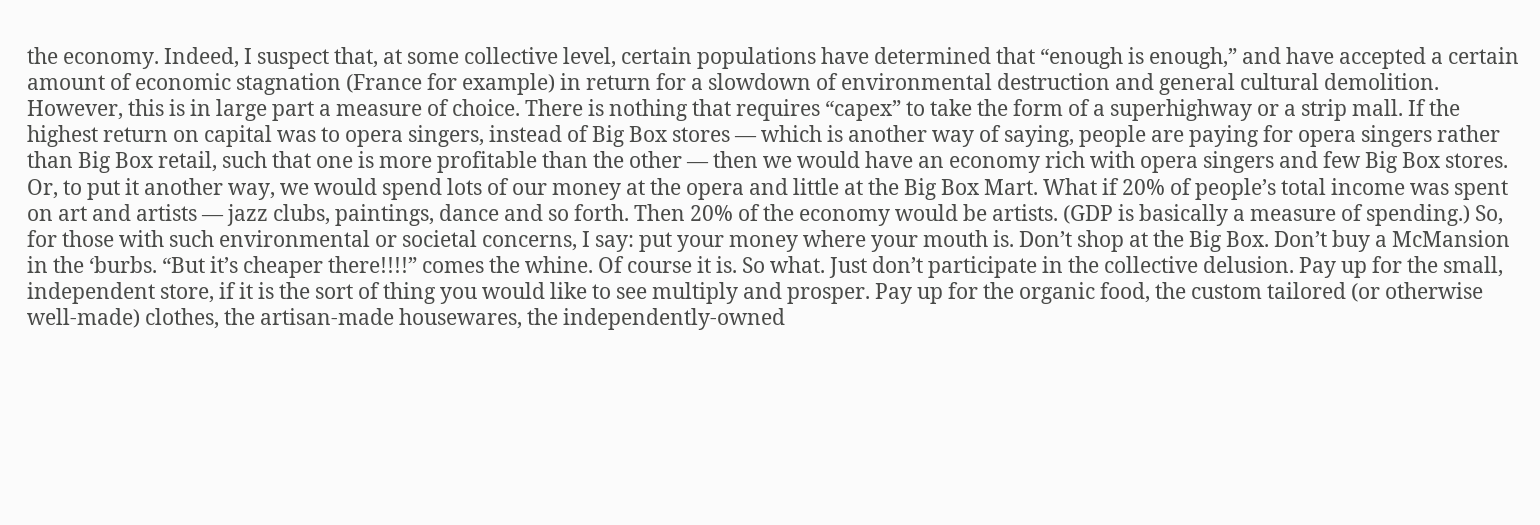the economy. Indeed, I suspect that, at some collective level, certain populations have determined that “enough is enough,” and have accepted a certain amount of economic stagnation (France for example) in return for a slowdown of environmental destruction and general cultural demolition. However, this is in large part a measure of choice. There is nothing that requires “capex” to take the form of a superhighway or a strip mall. If the highest return on capital was to opera singers, instead of Big Box stores — which is another way of saying, people are paying for opera singers rather than Big Box retail, such that one is more profitable than the other — then we would have an economy rich with opera singers and few Big Box stores. Or, to put it another way, we would spend lots of our money at the opera and little at the Big Box Mart. What if 20% of people’s total income was spent on art and artists — jazz clubs, paintings, dance and so forth. Then 20% of the economy would be artists. (GDP is basically a measure of spending.) So, for those with such environmental or societal concerns, I say: put your money where your mouth is. Don’t shop at the Big Box. Don’t buy a McMansion in the ‘burbs. “But it’s cheaper there!!!!” comes the whine. Of course it is. So what. Just don’t participate in the collective delusion. Pay up for the small, independent store, if it is the sort of thing you would like to see multiply and prosper. Pay up for the organic food, the custom tailored (or otherwise well-made) clothes, the artisan-made housewares, the independently-owned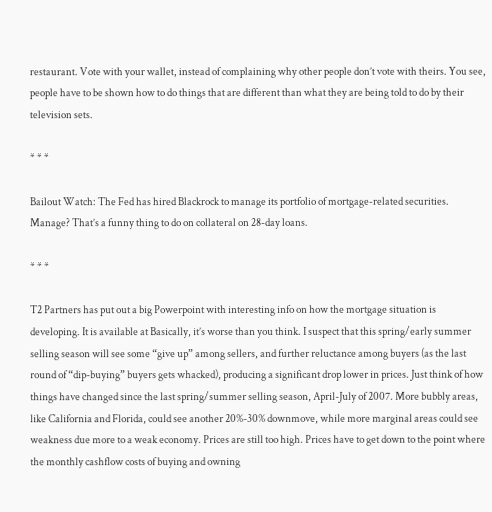restaurant. Vote with your wallet, instead of complaining why other people don’t vote with theirs. You see, people have to be shown how to do things that are different than what they are being told to do by their television sets.

* * *

Bailout Watch: The Fed has hired Blackrock to manage its portfolio of mortgage-related securities. Manage? That’s a funny thing to do on collateral on 28-day loans.

* * *

T2 Partners has put out a big Powerpoint with interesting info on how the mortgage situation is developing. It is available at Basically, it’s worse than you think. I suspect that this spring/early summer selling season will see some “give up” among sellers, and further reluctance among buyers (as the last round of “dip-buying” buyers gets whacked), producing a significant drop lower in prices. Just think of how things have changed since the last spring/summer selling season, April-July of 2007. More bubbly areas, like California and Florida, could see another 20%-30% downmove, while more marginal areas could see weakness due more to a weak economy. Prices are still too high. Prices have to get down to the point where the monthly cashflow costs of buying and owning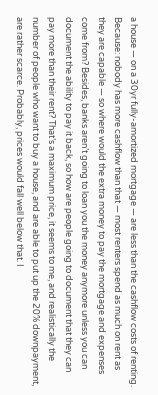a house — on a 30yr fully-amortized mortgage — are less than the cashflow costs of renting. Because: nobody has more cashflow than that — most renters spend as much on rent as they are capable — so where would the extra money to pay the mortgage and expenses come from? Besides, banks aren’t going to loan you the money anymore unless you can document the ability to pay it back, so how are people going to document that they can pay more than their rent? That’s a maximum price, it seems to me, and realistically the number of people who want to buy a house, and are able to put up the 20% downpayment, are rather scarce. Probably, prices would fall well below that. I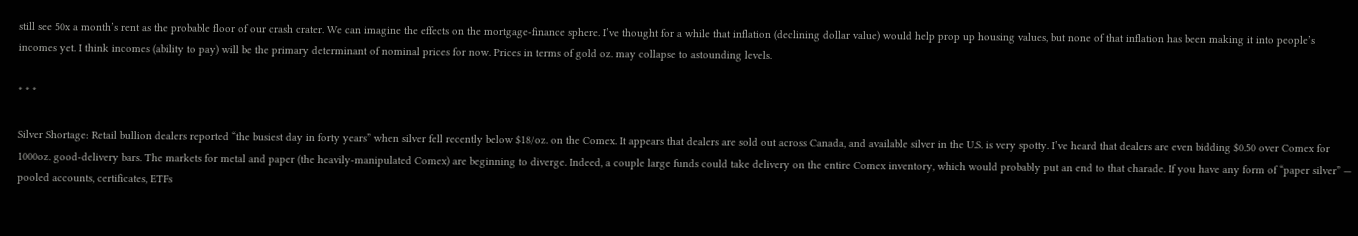still see 50x a month’s rent as the probable floor of our crash crater. We can imagine the effects on the mortgage-finance sphere. I’ve thought for a while that inflation (declining dollar value) would help prop up housing values, but none of that inflation has been making it into people’s incomes yet. I think incomes (ability to pay) will be the primary determinant of nominal prices for now. Prices in terms of gold oz. may collapse to astounding levels.

* * *

Silver Shortage: Retail bullion dealers reported “the busiest day in forty years” when silver fell recently below $18/oz. on the Comex. It appears that dealers are sold out across Canada, and available silver in the U.S. is very spotty. I’ve heard that dealers are even bidding $0.50 over Comex for 1000oz. good-delivery bars. The markets for metal and paper (the heavily-manipulated Comex) are beginning to diverge. Indeed, a couple large funds could take delivery on the entire Comex inventory, which would probably put an end to that charade. If you have any form of “paper silver” — pooled accounts, certificates, ETFs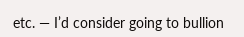etc. — I’d consider going to bullion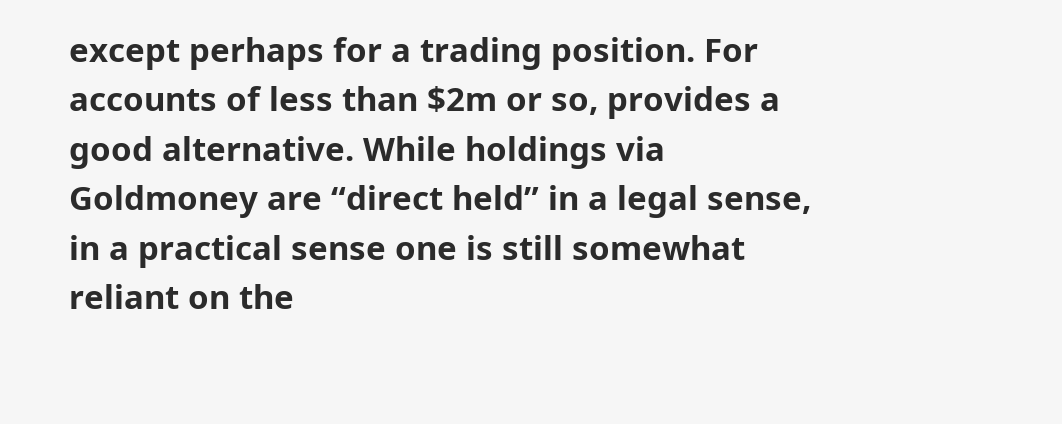except perhaps for a trading position. For accounts of less than $2m or so, provides a good alternative. While holdings via Goldmoney are “direct held” in a legal sense, in a practical sense one is still somewhat reliant on the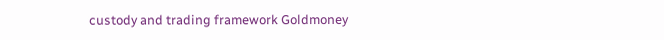custody and trading framework Goldmoney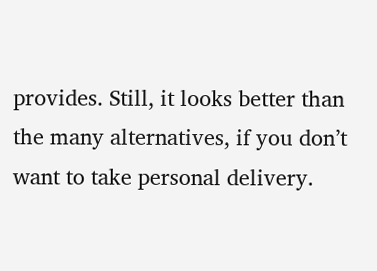provides. Still, it looks better than the many alternatives, if you don’t want to take personal delivery.